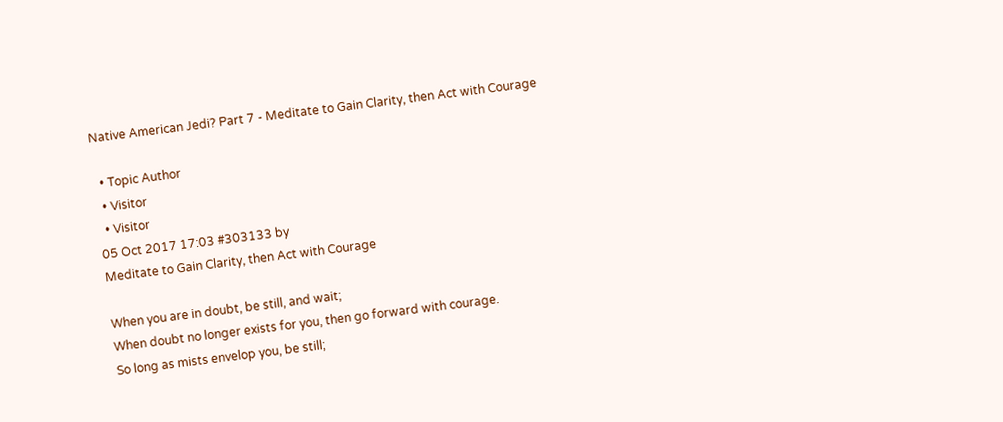Native American Jedi? Part 7 - Meditate to Gain Clarity, then Act with Courage

  • Topic Author
  • Visitor
  • Visitor
05 Oct 2017 17:03 #303133 by
Meditate to Gain Clarity, then Act with Courage

When you are in doubt, be still, and wait;
When doubt no longer exists for you, then go forward with courage.
So long as mists envelop you, be still;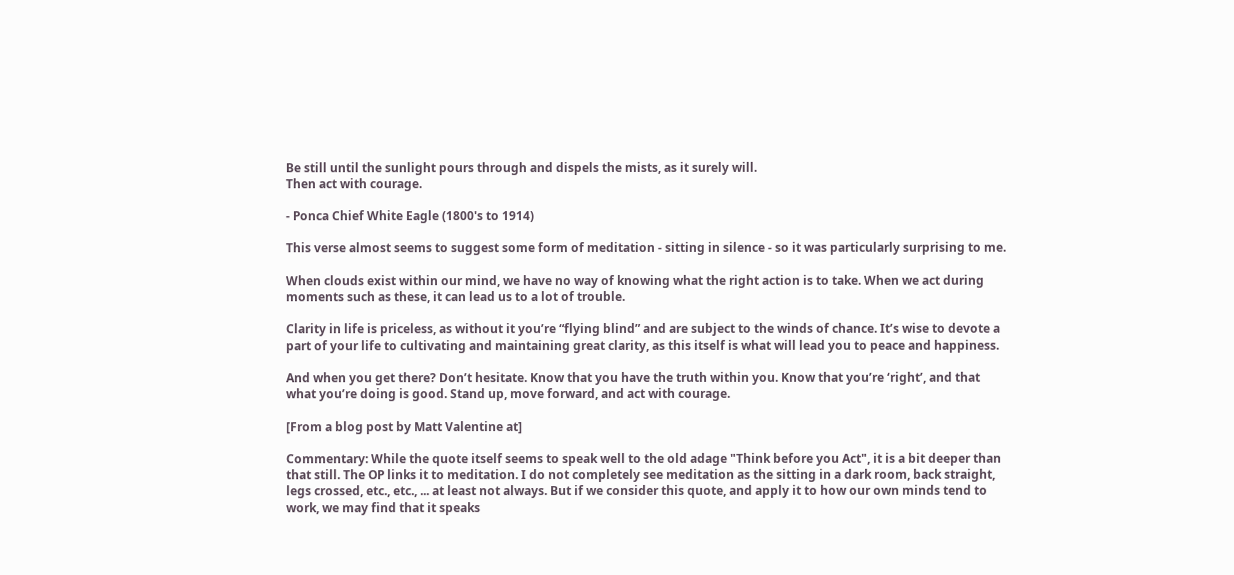Be still until the sunlight pours through and dispels the mists, as it surely will.
Then act with courage.

- Ponca Chief White Eagle (1800's to 1914)

This verse almost seems to suggest some form of meditation - sitting in silence - so it was particularly surprising to me.

When clouds exist within our mind, we have no way of knowing what the right action is to take. When we act during moments such as these, it can lead us to a lot of trouble.

Clarity in life is priceless, as without it you’re “flying blind” and are subject to the winds of chance. It’s wise to devote a part of your life to cultivating and maintaining great clarity, as this itself is what will lead you to peace and happiness.

And when you get there? Don’t hesitate. Know that you have the truth within you. Know that you’re ‘right’, and that what you’re doing is good. Stand up, move forward, and act with courage.

[From a blog post by Matt Valentine at]

Commentary: While the quote itself seems to speak well to the old adage "Think before you Act", it is a bit deeper than that still. The OP links it to meditation. I do not completely see meditation as the sitting in a dark room, back straight, legs crossed, etc., etc., ... at least not always. But if we consider this quote, and apply it to how our own minds tend to work, we may find that it speaks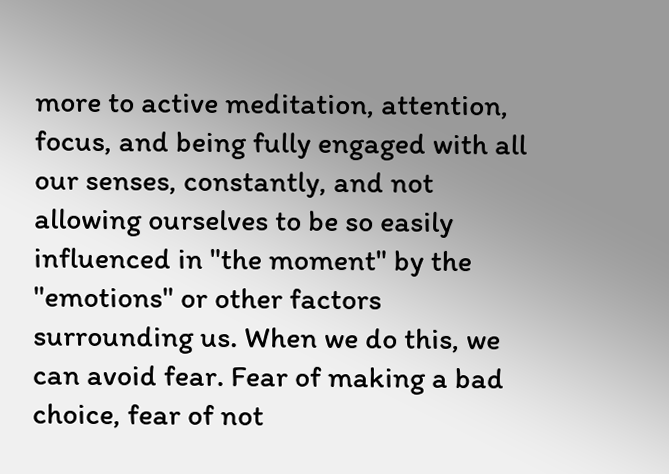more to active meditation, attention, focus, and being fully engaged with all our senses, constantly, and not allowing ourselves to be so easily influenced in "the moment" by the "emotions" or other factors surrounding us. When we do this, we can avoid fear. Fear of making a bad choice, fear of not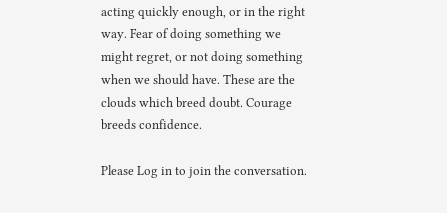acting quickly enough, or in the right way. Fear of doing something we might regret, or not doing something when we should have. These are the clouds which breed doubt. Courage breeds confidence.

Please Log in to join the conversation.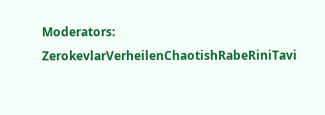Moderators: ZerokevlarVerheilenChaotishRabeRiniTavi